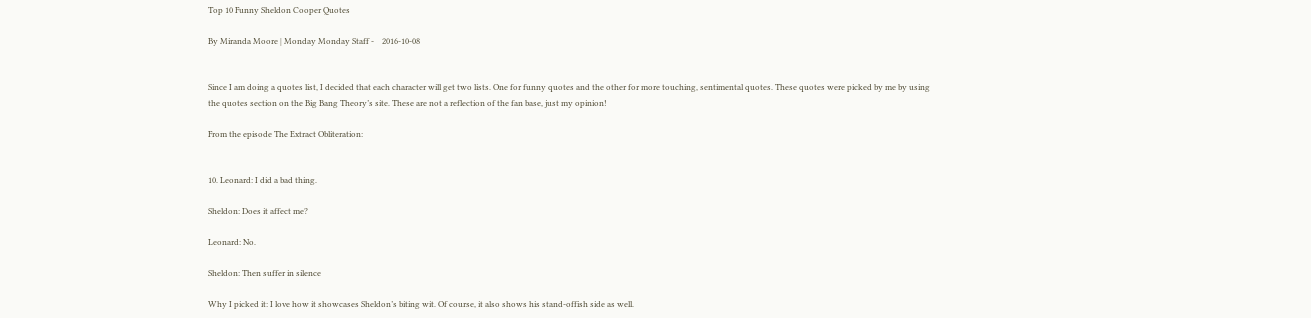Top 10 Funny Sheldon Cooper Quotes

By Miranda Moore | Monday Monday Staff -    2016-10-08


Since I am doing a quotes list, I decided that each character will get two lists. One for funny quotes and the other for more touching, sentimental quotes. These quotes were picked by me by using the quotes section on the Big Bang Theory’s site. These are not a reflection of the fan base, just my opinion!

From the episode The Extract Obliteration:


10. Leonard: I did a bad thing.

Sheldon: Does it affect me?

Leonard: No.

Sheldon: Then suffer in silence

Why I picked it: I love how it showcases Sheldon’s biting wit. Of course, it also shows his stand-offish side as well.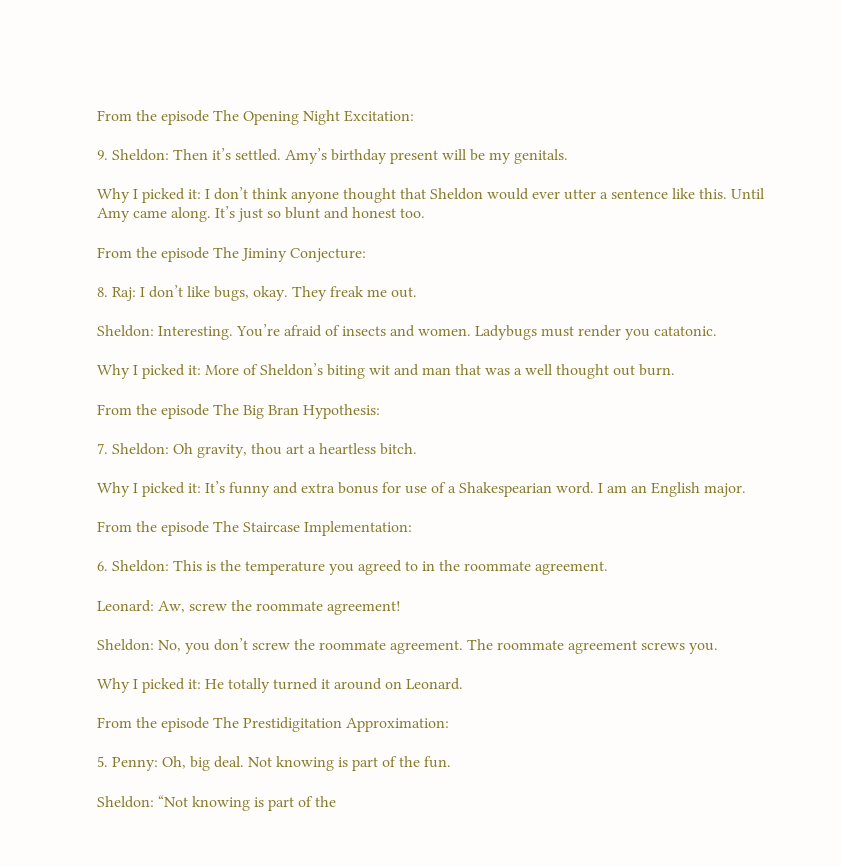From the episode The Opening Night Excitation:

9. Sheldon: Then it’s settled. Amy’s birthday present will be my genitals.

Why I picked it: I don’t think anyone thought that Sheldon would ever utter a sentence like this. Until Amy came along. It’s just so blunt and honest too.

From the episode The Jiminy Conjecture:

8. Raj: I don’t like bugs, okay. They freak me out.

Sheldon: Interesting. You’re afraid of insects and women. Ladybugs must render you catatonic.

Why I picked it: More of Sheldon’s biting wit and man that was a well thought out burn.

From the episode The Big Bran Hypothesis:

7. Sheldon: Oh gravity, thou art a heartless bitch.

Why I picked it: It’s funny and extra bonus for use of a Shakespearian word. I am an English major.

From the episode The Staircase Implementation:

6. Sheldon: This is the temperature you agreed to in the roommate agreement.

Leonard: Aw, screw the roommate agreement!

Sheldon: No, you don’t screw the roommate agreement. The roommate agreement screws you.

Why I picked it: He totally turned it around on Leonard.

From the episode The Prestidigitation Approximation:

5. Penny: Oh, big deal. Not knowing is part of the fun.

Sheldon: “Not knowing is part of the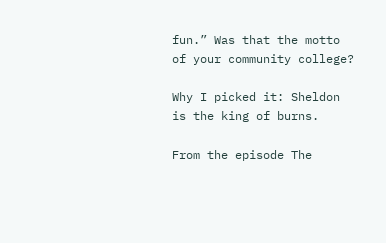fun.” Was that the motto of your community college?

Why I picked it: Sheldon is the king of burns.

From the episode The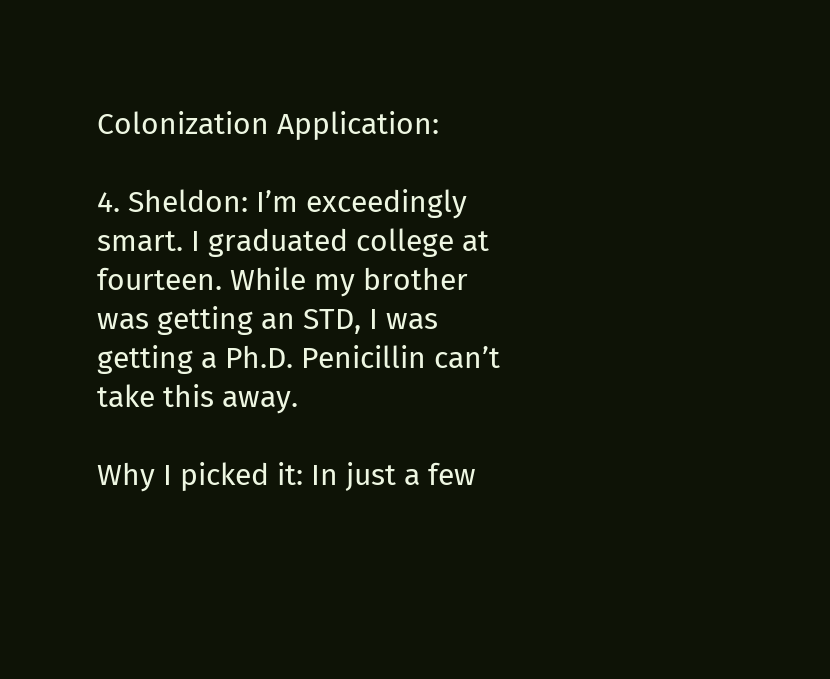Colonization Application:

4. Sheldon: I’m exceedingly smart. I graduated college at fourteen. While my brother was getting an STD, I was getting a Ph.D. Penicillin can’t take this away.

Why I picked it: In just a few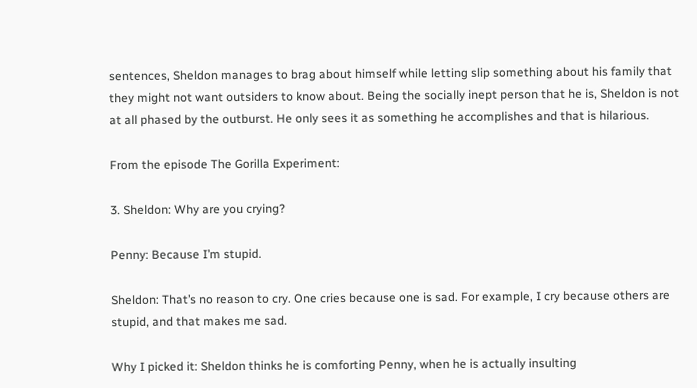sentences, Sheldon manages to brag about himself while letting slip something about his family that they might not want outsiders to know about. Being the socially inept person that he is, Sheldon is not at all phased by the outburst. He only sees it as something he accomplishes and that is hilarious.

From the episode The Gorilla Experiment:

3. Sheldon: Why are you crying?

Penny: Because I’m stupid.

Sheldon: That’s no reason to cry. One cries because one is sad. For example, I cry because others are stupid, and that makes me sad.

Why I picked it: Sheldon thinks he is comforting Penny, when he is actually insulting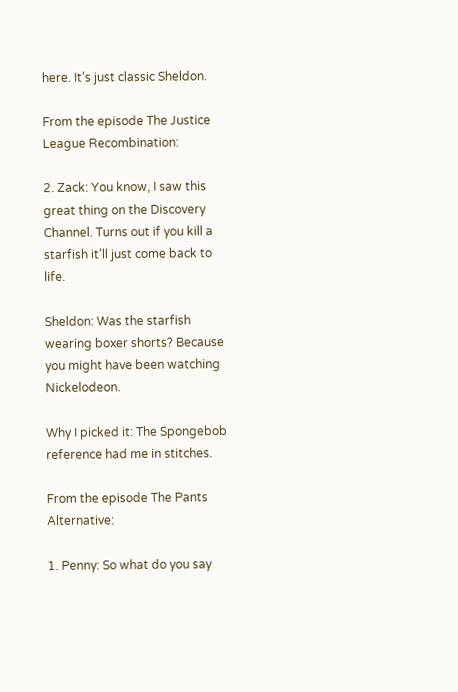here. It’s just classic Sheldon.

From the episode The Justice League Recombination:

2. Zack: You know, I saw this great thing on the Discovery Channel. Turns out if you kill a starfish it’ll just come back to life.

Sheldon: Was the starfish wearing boxer shorts? Because you might have been watching Nickelodeon.

Why I picked it: The Spongebob reference had me in stitches.

From the episode The Pants Alternative:

1. Penny: So what do you say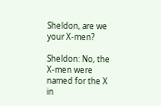Sheldon, are we your X-men?

Sheldon: No, the X-men were named for the X in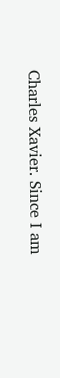Charles Xavier. Since I am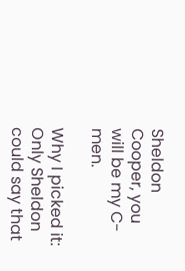Sheldon Cooper, you will be my C-men.

Why I picked it: Only Sheldon could say that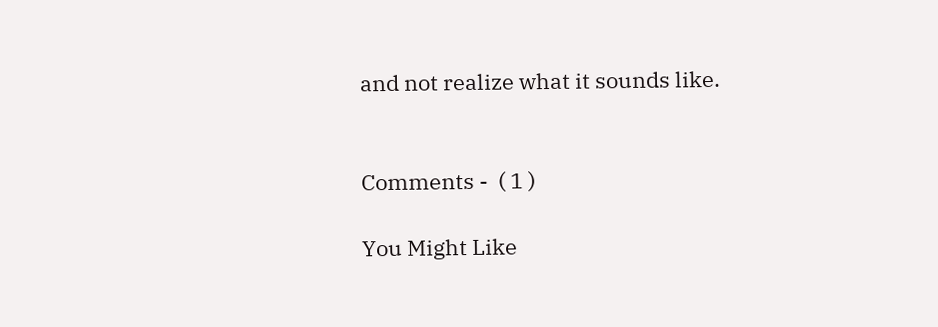and not realize what it sounds like.


Comments -  ( 1 )

You Might Like